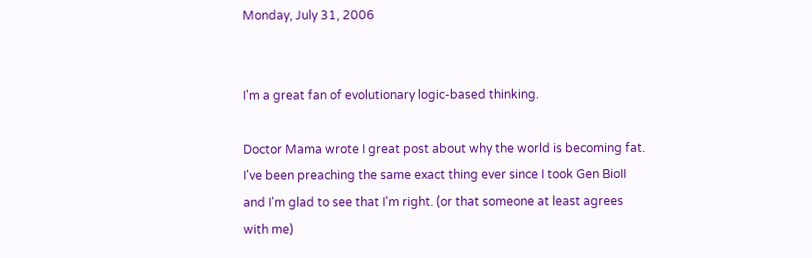Monday, July 31, 2006


I'm a great fan of evolutionary logic-based thinking.

Doctor Mama wrote I great post about why the world is becoming fat. I've been preaching the same exact thing ever since I took Gen BioII and I'm glad to see that I'm right. (or that someone at least agrees with me)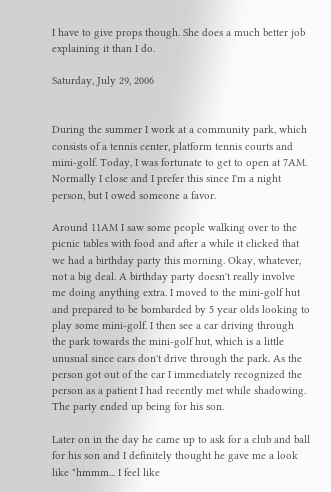I have to give props though. She does a much better job explaining it than I do.

Saturday, July 29, 2006


During the summer I work at a community park, which consists of a tennis center, platform tennis courts and mini-golf. Today, I was fortunate to get to open at 7AM. Normally I close and I prefer this since I'm a night person, but I owed someone a favor.

Around 11AM I saw some people walking over to the picnic tables with food and after a while it clicked that we had a birthday party this morning. Okay, whatever, not a big deal. A birthday party doesn't really involve me doing anything extra. I moved to the mini-golf hut and prepared to be bombarded by 5 year olds looking to play some mini-golf. I then see a car driving through the park towards the mini-golf hut, which is a little unusual since cars don't drive through the park. As the person got out of the car I immediately recognized the person as a patient I had recently met while shadowing. The party ended up being for his son.

Later on in the day he came up to ask for a club and ball for his son and I definitely thought he gave me a look like "hmmm... I feel like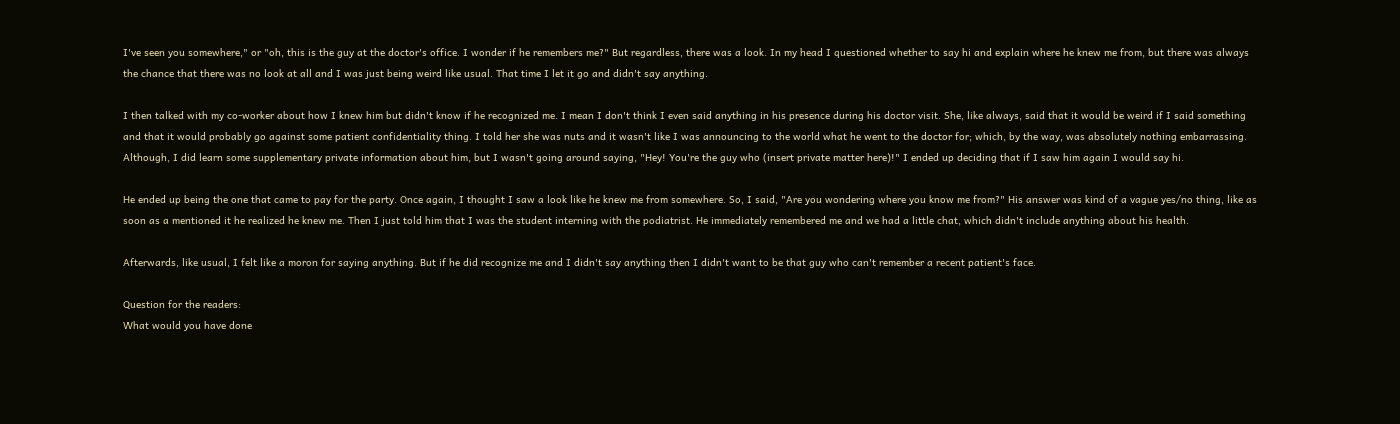I've seen you somewhere," or "oh, this is the guy at the doctor's office. I wonder if he remembers me?" But regardless, there was a look. In my head I questioned whether to say hi and explain where he knew me from, but there was always the chance that there was no look at all and I was just being weird like usual. That time I let it go and didn't say anything.

I then talked with my co-worker about how I knew him but didn't know if he recognized me. I mean I don't think I even said anything in his presence during his doctor visit. She, like always, said that it would be weird if I said something and that it would probably go against some patient confidentiality thing. I told her she was nuts and it wasn't like I was announcing to the world what he went to the doctor for; which, by the way, was absolutely nothing embarrassing. Although, I did learn some supplementary private information about him, but I wasn't going around saying, "Hey! You're the guy who (insert private matter here)!" I ended up deciding that if I saw him again I would say hi.

He ended up being the one that came to pay for the party. Once again, I thought I saw a look like he knew me from somewhere. So, I said, "Are you wondering where you know me from?" His answer was kind of a vague yes/no thing, like as soon as a mentioned it he realized he knew me. Then I just told him that I was the student interning with the podiatrist. He immediately remembered me and we had a little chat, which didn't include anything about his health.

Afterwards, like usual, I felt like a moron for saying anything. But if he did recognize me and I didn't say anything then I didn't want to be that guy who can't remember a recent patient's face.

Question for the readers:
What would you have done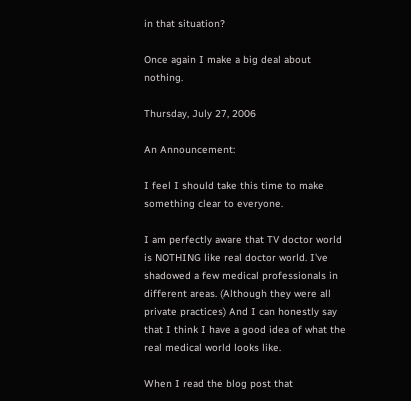in that situation?

Once again I make a big deal about nothing.

Thursday, July 27, 2006

An Announcement:

I feel I should take this time to make something clear to everyone.

I am perfectly aware that TV doctor world is NOTHING like real doctor world. I've shadowed a few medical professionals in different areas. (Although they were all private practices) And I can honestly say that I think I have a good idea of what the real medical world looks like.

When I read the blog post that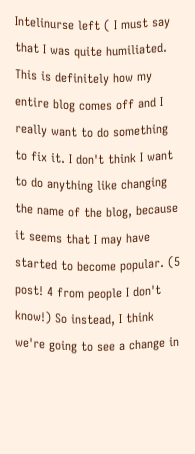Intelinurse left ( I must say that I was quite humiliated. This is definitely how my entire blog comes off and I really want to do something to fix it. I don't think I want to do anything like changing the name of the blog, because it seems that I may have started to become popular. (5 post! 4 from people I don't know!) So instead, I think we're going to see a change in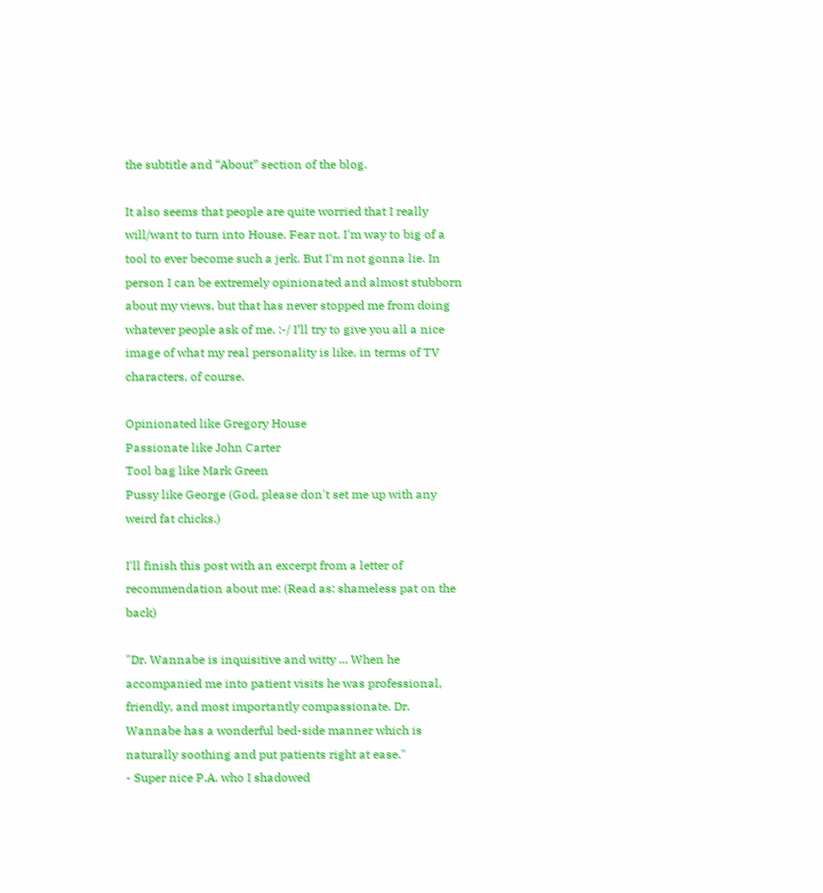the subtitle and “About” section of the blog.

It also seems that people are quite worried that I really will/want to turn into House. Fear not. I'm way to big of a tool to ever become such a jerk. But I'm not gonna lie. In person I can be extremely opinionated and almost stubborn about my views, but that has never stopped me from doing whatever people ask of me. :-/ I’ll try to give you all a nice image of what my real personality is like, in terms of TV characters, of course.

Opinionated like Gregory House
Passionate like John Carter
Tool bag like Mark Green
Pussy like George (God, please don't set me up with any weird fat chicks.)

I'll finish this post with an excerpt from a letter of recommendation about me: (Read as: shameless pat on the back)

"Dr. Wannabe is inquisitive and witty ... When he accompanied me into patient visits he was professional, friendly, and most importantly compassionate. Dr. Wannabe has a wonderful bed-side manner which is naturally soothing and put patients right at ease."
- Super nice P.A. who I shadowed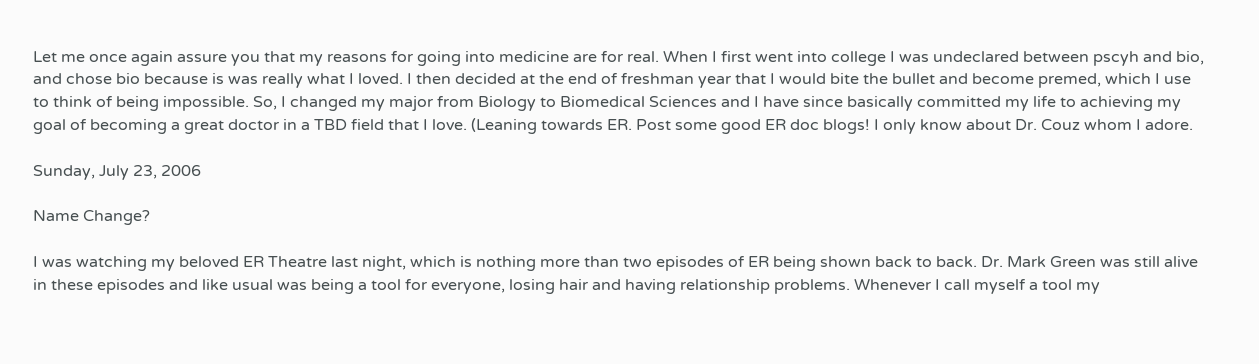Let me once again assure you that my reasons for going into medicine are for real. When I first went into college I was undeclared between pscyh and bio, and chose bio because is was really what I loved. I then decided at the end of freshman year that I would bite the bullet and become premed, which I use to think of being impossible. So, I changed my major from Biology to Biomedical Sciences and I have since basically committed my life to achieving my goal of becoming a great doctor in a TBD field that I love. (Leaning towards ER. Post some good ER doc blogs! I only know about Dr. Couz whom I adore.

Sunday, July 23, 2006

Name Change?

I was watching my beloved ER Theatre last night, which is nothing more than two episodes of ER being shown back to back. Dr. Mark Green was still alive in these episodes and like usual was being a tool for everyone, losing hair and having relationship problems. Whenever I call myself a tool my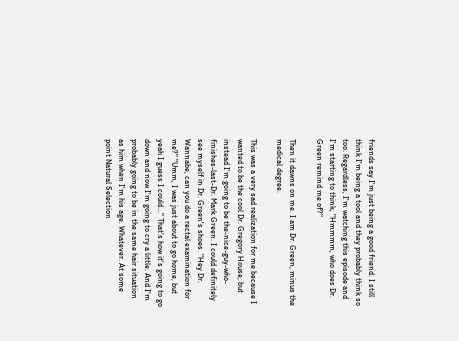friends say I'm just being a good friend. I still think I'm being a tool and they probably think so too. Regardless, I'm watching this episode and I'm starting to think, "Hmmmm, who does Dr. Green remind me of?"

Then it dawns on me. I am Dr. Green, minus the medical degree.

This was a very sad realization for me because I wanted to be the cool Dr. Gregory House, but instead I'm going to be the-nice-guy-who-finishes-last-Dr. Mark Green. I could definitely see myself in Dr. Green's shoes. "Hey Dr. Wannabe, can you do a rectal examination for me?" "Umm, I was just about to go home, but yeah I guess I could..." That's how it's going to go down and now I'm going to cry a little. And I'm probably going to be in the same hair situation as him when I'm his age. Whatever. At some point Natural Selection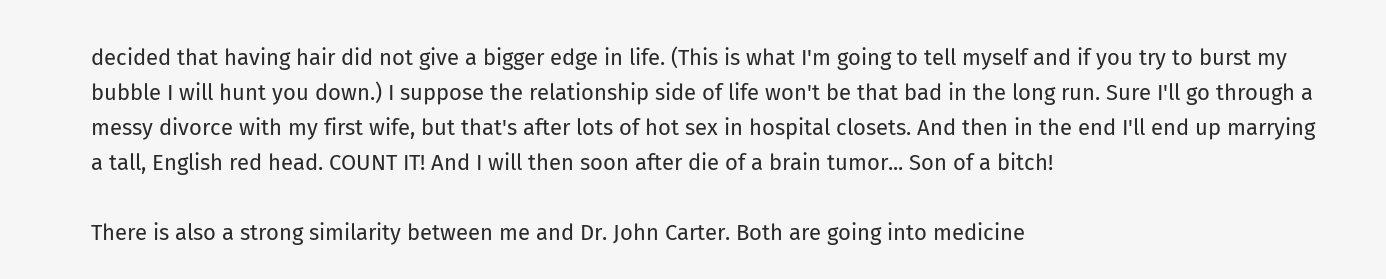decided that having hair did not give a bigger edge in life. (This is what I'm going to tell myself and if you try to burst my bubble I will hunt you down.) I suppose the relationship side of life won't be that bad in the long run. Sure I'll go through a messy divorce with my first wife, but that's after lots of hot sex in hospital closets. And then in the end I'll end up marrying a tall, English red head. COUNT IT! And I will then soon after die of a brain tumor... Son of a bitch!

There is also a strong similarity between me and Dr. John Carter. Both are going into medicine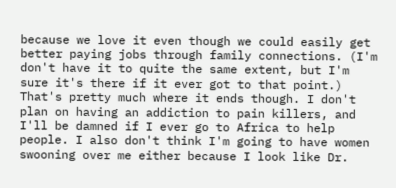because we love it even though we could easily get better paying jobs through family connections. (I'm don't have it to quite the same extent, but I'm sure it's there if it ever got to that point.) That's pretty much where it ends though. I don't plan on having an addiction to pain killers, and I'll be damned if I ever go to Africa to help people. I also don't think I'm going to have women swooning over me either because I look like Dr.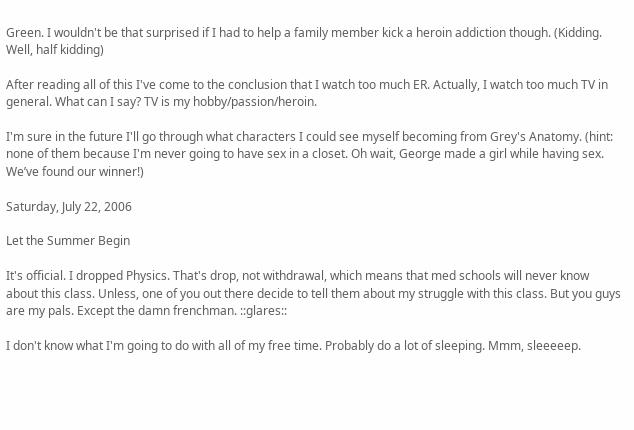Green. I wouldn't be that surprised if I had to help a family member kick a heroin addiction though. (Kidding. Well, half kidding)

After reading all of this I've come to the conclusion that I watch too much ER. Actually, I watch too much TV in general. What can I say? TV is my hobby/passion/heroin.

I'm sure in the future I'll go through what characters I could see myself becoming from Grey's Anatomy. (hint: none of them because I'm never going to have sex in a closet. Oh wait, George made a girl while having sex. We’ve found our winner!)

Saturday, July 22, 2006

Let the Summer Begin

It's official. I dropped Physics. That's drop, not withdrawal, which means that med schools will never know about this class. Unless, one of you out there decide to tell them about my struggle with this class. But you guys are my pals. Except the damn frenchman. ::glares::

I don't know what I'm going to do with all of my free time. Probably do a lot of sleeping. Mmm, sleeeeep.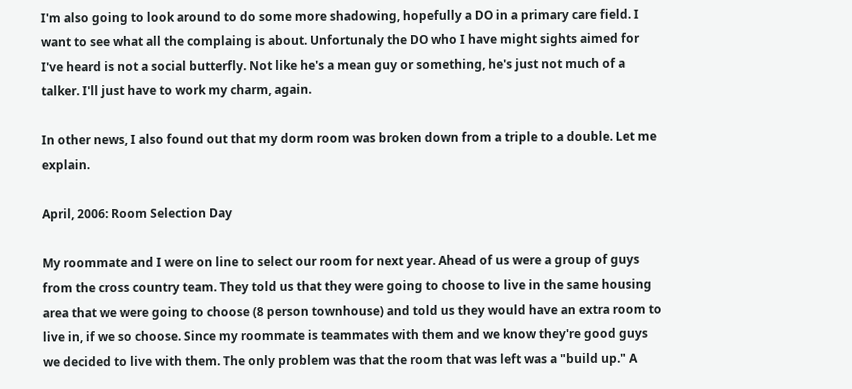I'm also going to look around to do some more shadowing, hopefully a DO in a primary care field. I want to see what all the complaing is about. Unfortunaly the DO who I have might sights aimed for I've heard is not a social butterfly. Not like he's a mean guy or something, he's just not much of a talker. I'll just have to work my charm, again.

In other news, I also found out that my dorm room was broken down from a triple to a double. Let me explain.

April, 2006: Room Selection Day

My roommate and I were on line to select our room for next year. Ahead of us were a group of guys from the cross country team. They told us that they were going to choose to live in the same housing area that we were going to choose (8 person townhouse) and told us they would have an extra room to live in, if we so choose. Since my roommate is teammates with them and we know they're good guys we decided to live with them. The only problem was that the room that was left was a "build up." A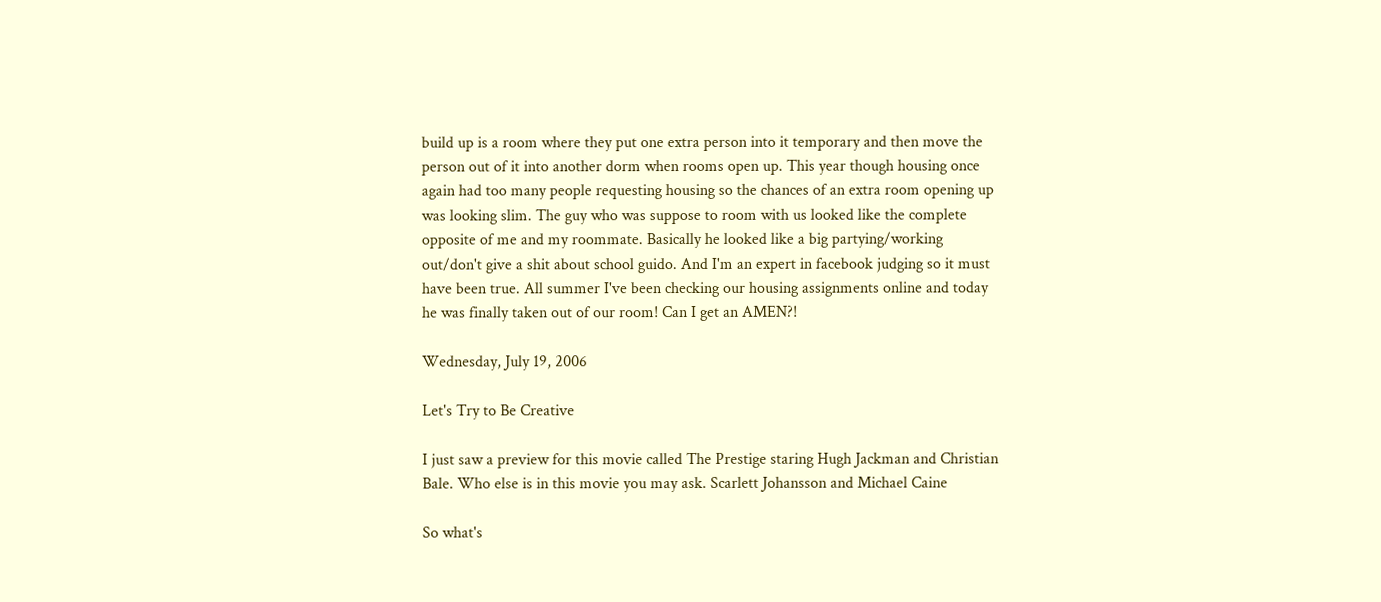build up is a room where they put one extra person into it temporary and then move the person out of it into another dorm when rooms open up. This year though housing once again had too many people requesting housing so the chances of an extra room opening up was looking slim. The guy who was suppose to room with us looked like the complete opposite of me and my roommate. Basically he looked like a big partying/working out/don't give a shit about school guido. And I'm an expert in facebook judging so it must have been true. All summer I've been checking our housing assignments online and today he was finally taken out of our room! Can I get an AMEN?!

Wednesday, July 19, 2006

Let's Try to Be Creative

I just saw a preview for this movie called The Prestige staring Hugh Jackman and Christian Bale. Who else is in this movie you may ask. Scarlett Johansson and Michael Caine

So what's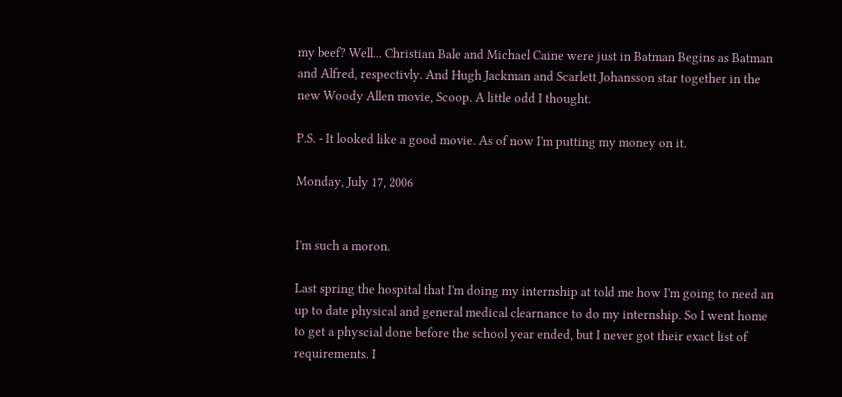my beef? Well... Christian Bale and Michael Caine were just in Batman Begins as Batman and Alfred, respectivly. And Hugh Jackman and Scarlett Johansson star together in the new Woody Allen movie, Scoop. A little odd I thought.

P.S. - It looked like a good movie. As of now I'm putting my money on it.

Monday, July 17, 2006


I'm such a moron.

Last spring the hospital that I'm doing my internship at told me how I'm going to need an up to date physical and general medical clearnance to do my internship. So I went home to get a physcial done before the school year ended, but I never got their exact list of requirements. I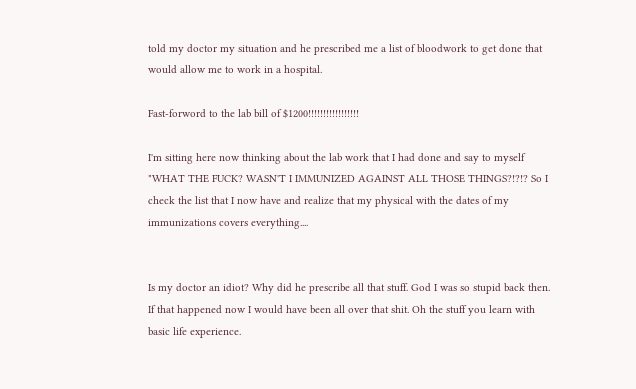told my doctor my situation and he prescribed me a list of bloodwork to get done that would allow me to work in a hospital.

Fast-forword to the lab bill of $1200!!!!!!!!!!!!!!!!!

I'm sitting here now thinking about the lab work that I had done and say to myself "WHAT THE FUCK? WASN'T I IMMUNIZED AGAINST ALL THOSE THINGS?!?!? So I check the list that I now have and realize that my physical with the dates of my immunizations covers everything....


Is my doctor an idiot? Why did he prescribe all that stuff. God I was so stupid back then. If that happened now I would have been all over that shit. Oh the stuff you learn with basic life experience.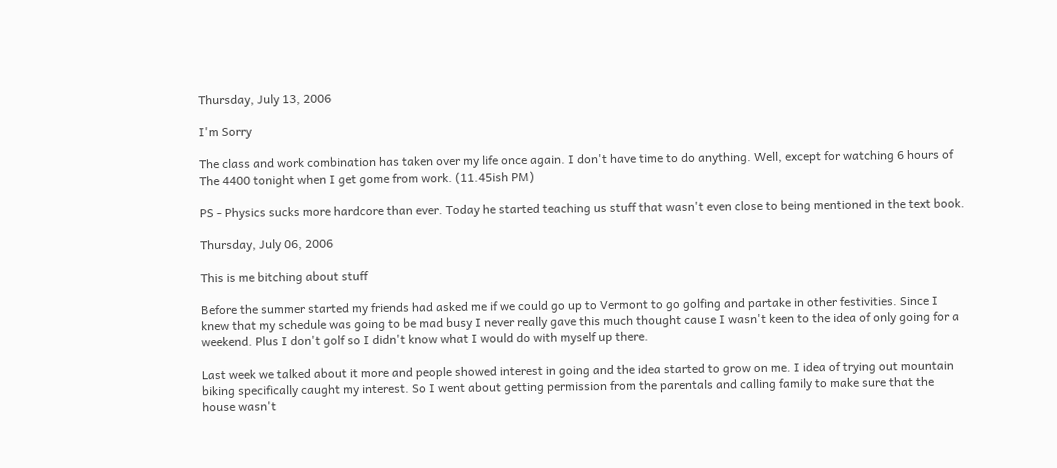Thursday, July 13, 2006

I'm Sorry

The class and work combination has taken over my life once again. I don't have time to do anything. Well, except for watching 6 hours of The 4400 tonight when I get gome from work. (11.45ish PM)

PS - Physics sucks more hardcore than ever. Today he started teaching us stuff that wasn't even close to being mentioned in the text book.

Thursday, July 06, 2006

This is me bitching about stuff

Before the summer started my friends had asked me if we could go up to Vermont to go golfing and partake in other festivities. Since I knew that my schedule was going to be mad busy I never really gave this much thought cause I wasn't keen to the idea of only going for a weekend. Plus I don't golf so I didn't know what I would do with myself up there.

Last week we talked about it more and people showed interest in going and the idea started to grow on me. I idea of trying out mountain biking specifically caught my interest. So I went about getting permission from the parentals and calling family to make sure that the house wasn't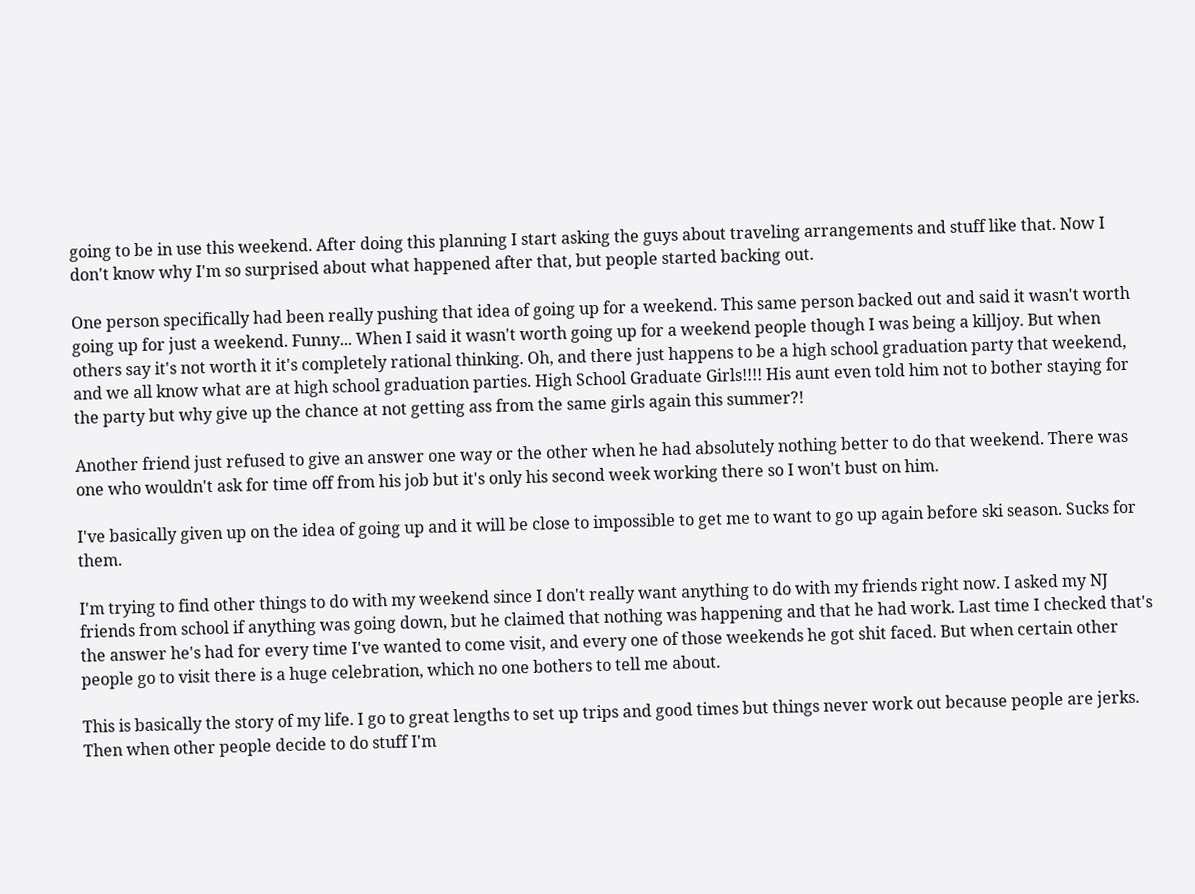going to be in use this weekend. After doing this planning I start asking the guys about traveling arrangements and stuff like that. Now I don't know why I'm so surprised about what happened after that, but people started backing out.

One person specifically had been really pushing that idea of going up for a weekend. This same person backed out and said it wasn't worth going up for just a weekend. Funny... When I said it wasn't worth going up for a weekend people though I was being a killjoy. But when others say it's not worth it it's completely rational thinking. Oh, and there just happens to be a high school graduation party that weekend, and we all know what are at high school graduation parties. High School Graduate Girls!!!! His aunt even told him not to bother staying for the party but why give up the chance at not getting ass from the same girls again this summer?!

Another friend just refused to give an answer one way or the other when he had absolutely nothing better to do that weekend. There was one who wouldn't ask for time off from his job but it's only his second week working there so I won't bust on him.

I've basically given up on the idea of going up and it will be close to impossible to get me to want to go up again before ski season. Sucks for them.

I'm trying to find other things to do with my weekend since I don't really want anything to do with my friends right now. I asked my NJ friends from school if anything was going down, but he claimed that nothing was happening and that he had work. Last time I checked that's the answer he's had for every time I've wanted to come visit, and every one of those weekends he got shit faced. But when certain other people go to visit there is a huge celebration, which no one bothers to tell me about.

This is basically the story of my life. I go to great lengths to set up trips and good times but things never work out because people are jerks. Then when other people decide to do stuff I'm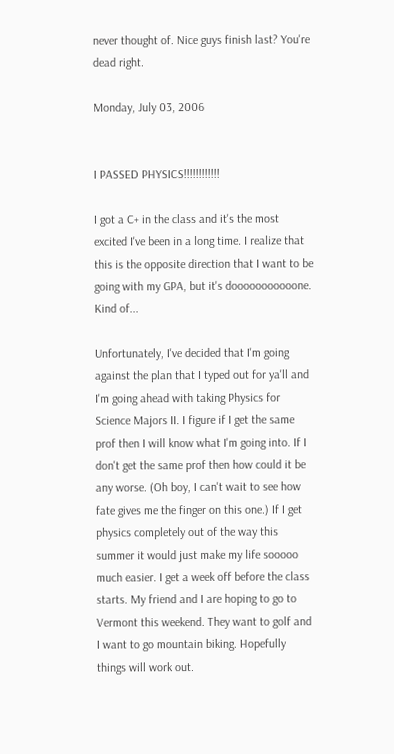never thought of. Nice guys finish last? You're dead right.

Monday, July 03, 2006


I PASSED PHYSICS!!!!!!!!!!!!

I got a C+ in the class and it's the most excited I've been in a long time. I realize that this is the opposite direction that I want to be going with my GPA, but it's dooooooooooone. Kind of...

Unfortunately, I've decided that I'm going against the plan that I typed out for ya'll and I'm going ahead with taking Physics for Science Majors II. I figure if I get the same prof then I will know what I'm going into. If I don't get the same prof then how could it be any worse. (Oh boy, I can't wait to see how fate gives me the finger on this one.) If I get physics completely out of the way this summer it would just make my life sooooo much easier. I get a week off before the class starts. My friend and I are hoping to go to Vermont this weekend. They want to golf and I want to go mountain biking. Hopefully things will work out.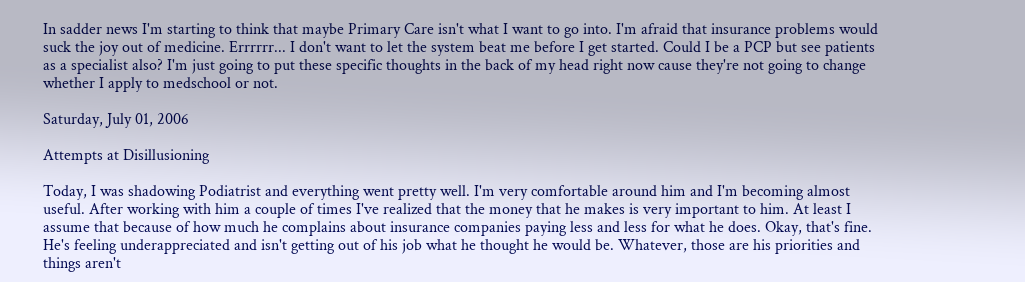In sadder news I'm starting to think that maybe Primary Care isn't what I want to go into. I'm afraid that insurance problems would suck the joy out of medicine. Errrrrr... I don't want to let the system beat me before I get started. Could I be a PCP but see patients as a specialist also? I'm just going to put these specific thoughts in the back of my head right now cause they're not going to change whether I apply to medschool or not.

Saturday, July 01, 2006

Attempts at Disillusioning

Today, I was shadowing Podiatrist and everything went pretty well. I'm very comfortable around him and I'm becoming almost useful. After working with him a couple of times I've realized that the money that he makes is very important to him. At least I assume that because of how much he complains about insurance companies paying less and less for what he does. Okay, that's fine. He's feeling underappreciated and isn't getting out of his job what he thought he would be. Whatever, those are his priorities and things aren't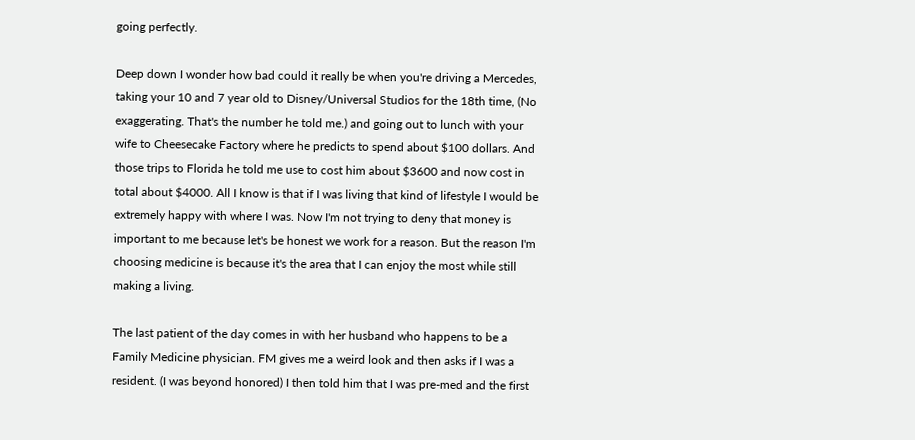going perfectly.

Deep down I wonder how bad could it really be when you're driving a Mercedes, taking your 10 and 7 year old to Disney/Universal Studios for the 18th time, (No exaggerating. That's the number he told me.) and going out to lunch with your wife to Cheesecake Factory where he predicts to spend about $100 dollars. And those trips to Florida he told me use to cost him about $3600 and now cost in total about $4000. All I know is that if I was living that kind of lifestyle I would be extremely happy with where I was. Now I'm not trying to deny that money is important to me because let's be honest we work for a reason. But the reason I'm choosing medicine is because it's the area that I can enjoy the most while still making a living.

The last patient of the day comes in with her husband who happens to be a Family Medicine physician. FM gives me a weird look and then asks if I was a resident. (I was beyond honored) I then told him that I was pre-med and the first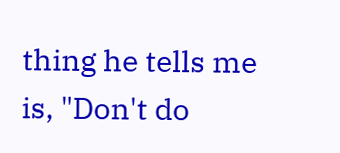thing he tells me is, "Don't do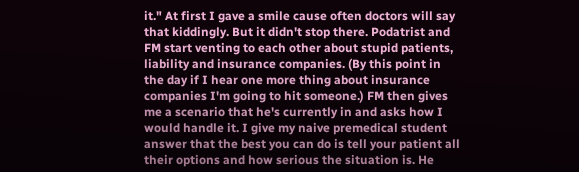it." At first I gave a smile cause often doctors will say that kiddingly. But it didn't stop there. Podatrist and FM start venting to each other about stupid patients, liability and insurance companies. (By this point in the day if I hear one more thing about insurance companies I'm going to hit someone.) FM then gives me a scenario that he's currently in and asks how I would handle it. I give my naive premedical student answer that the best you can do is tell your patient all their options and how serious the situation is. He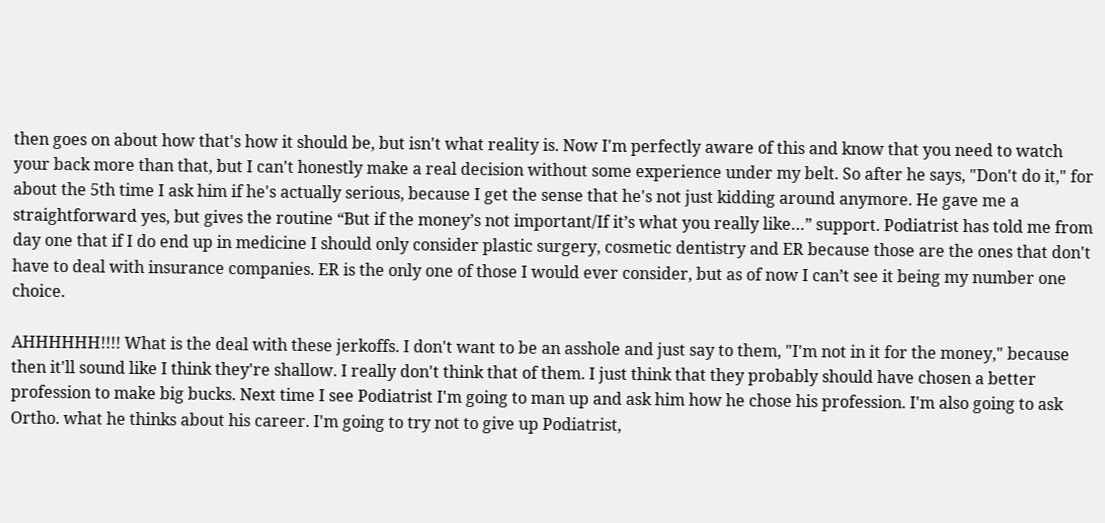then goes on about how that's how it should be, but isn't what reality is. Now I'm perfectly aware of this and know that you need to watch your back more than that, but I can't honestly make a real decision without some experience under my belt. So after he says, "Don't do it," for about the 5th time I ask him if he's actually serious, because I get the sense that he's not just kidding around anymore. He gave me a straightforward yes, but gives the routine “But if the money’s not important/If it’s what you really like…” support. Podiatrist has told me from day one that if I do end up in medicine I should only consider plastic surgery, cosmetic dentistry and ER because those are the ones that don't have to deal with insurance companies. ER is the only one of those I would ever consider, but as of now I can’t see it being my number one choice.

AHHHHHH!!!! What is the deal with these jerkoffs. I don't want to be an asshole and just say to them, "I'm not in it for the money," because then it'll sound like I think they're shallow. I really don't think that of them. I just think that they probably should have chosen a better profession to make big bucks. Next time I see Podiatrist I'm going to man up and ask him how he chose his profession. I'm also going to ask Ortho. what he thinks about his career. I'm going to try not to give up Podiatrist,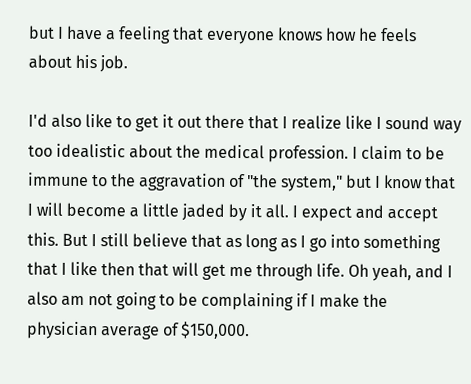but I have a feeling that everyone knows how he feels about his job.

I'd also like to get it out there that I realize like I sound way too idealistic about the medical profession. I claim to be immune to the aggravation of "the system," but I know that I will become a little jaded by it all. I expect and accept this. But I still believe that as long as I go into something that I like then that will get me through life. Oh yeah, and I also am not going to be complaining if I make the physician average of $150,000.